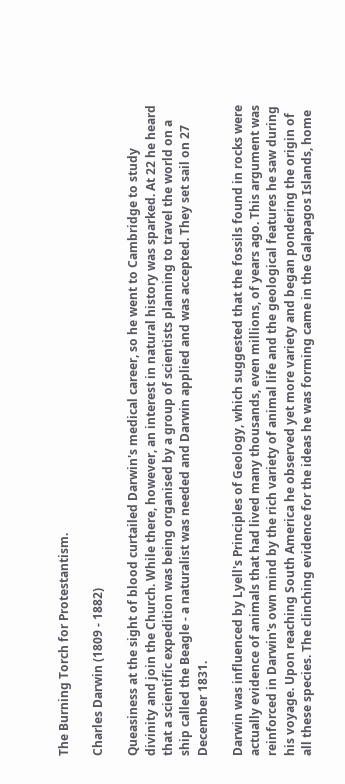The Burning Torch for Protestantism.

Charles Darwin (1809 - 1882)

Queasiness at the sight of blood curtailed Darwin's medical career, so he went to Cambridge to study divinity and join the Church. While there, however, an interest in natural history was sparked. At 22 he heard that a scientific expedition was being organised by a group of scientists planning to travel the world on a ship called the Beagle - a naturalist was needed and Darwin applied and was accepted. They set sail on 27 December 1831.

Darwin was influenced by Lyell's Principles of Geology, which suggested that the fossils found in rocks were actually evidence of animals that had lived many thousands, even millions, of years ago. This argument was reinforced in Darwin's own mind by the rich variety of animal life and the geological features he saw during his voyage. Upon reaching South America he observed yet more variety and began pondering the origin of all these species. The clinching evidence for the ideas he was forming came in the Galapagos Islands, home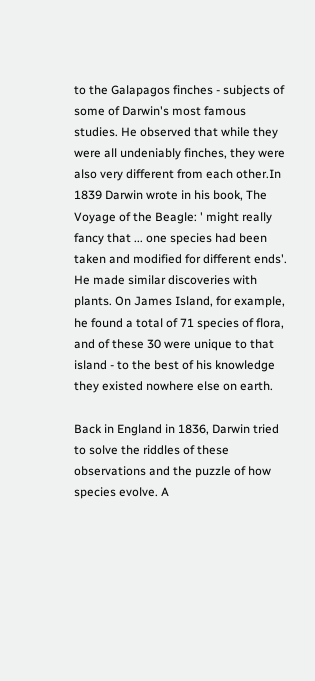to the Galapagos finches - subjects of some of Darwin's most famous studies. He observed that while they were all undeniably finches, they were also very different from each other.In 1839 Darwin wrote in his book, The Voyage of the Beagle: ' might really fancy that ... one species had been taken and modified for different ends'. He made similar discoveries with plants. On James Island, for example, he found a total of 71 species of flora, and of these 30 were unique to that island - to the best of his knowledge they existed nowhere else on earth.

Back in England in 1836, Darwin tried to solve the riddles of these observations and the puzzle of how species evolve. A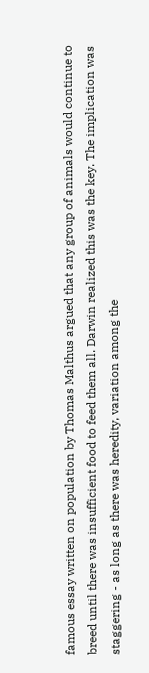famous essay written on population by Thomas Malthus argued that any group of animals would continue to breed until there was insufficient food to feed them all. Darwin realized this was the key. The implication was staggering - as long as there was heredity, variation among the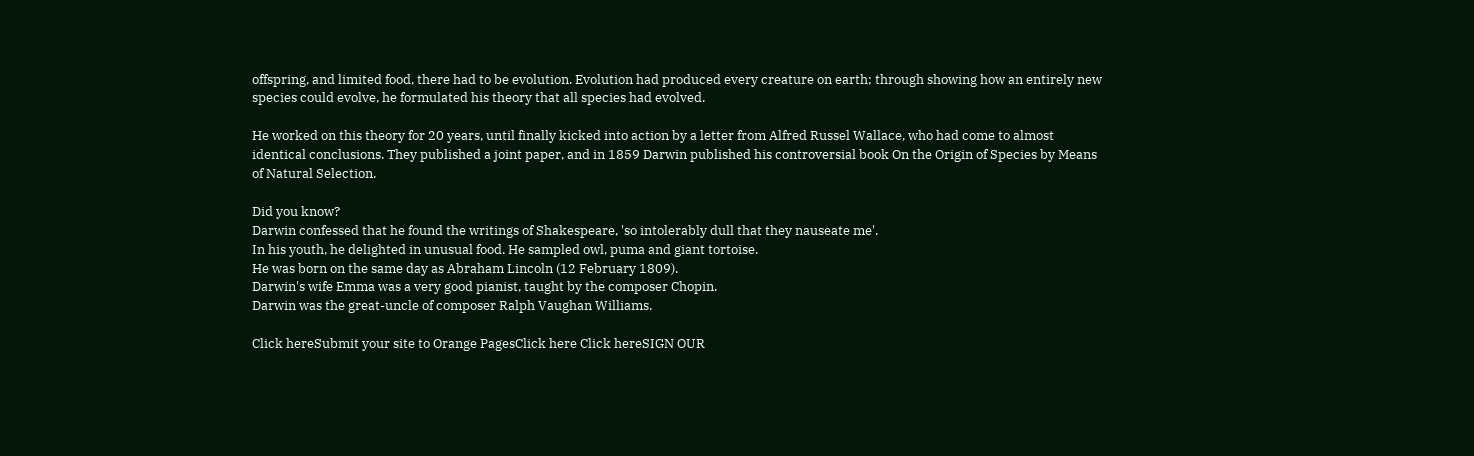offspring, and limited food, there had to be evolution. Evolution had produced every creature on earth; through showing how an entirely new species could evolve, he formulated his theory that all species had evolved.

He worked on this theory for 20 years, until finally kicked into action by a letter from Alfred Russel Wallace, who had come to almost identical conclusions. They published a joint paper, and in 1859 Darwin published his controversial book On the Origin of Species by Means of Natural Selection.

Did you know?
Darwin confessed that he found the writings of Shakespeare, 'so intolerably dull that they nauseate me'.
In his youth, he delighted in unusual food. He sampled owl, puma and giant tortoise.
He was born on the same day as Abraham Lincoln (12 February 1809).
Darwin's wife Emma was a very good pianist, taught by the composer Chopin.
Darwin was the great-uncle of composer Ralph Vaughan Williams.

Click hereSubmit your site to Orange PagesClick here Click hereSIGN OUR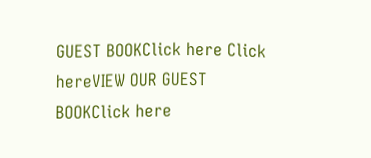GUEST BOOKClick here Click hereVIEW OUR GUEST BOOKClick here